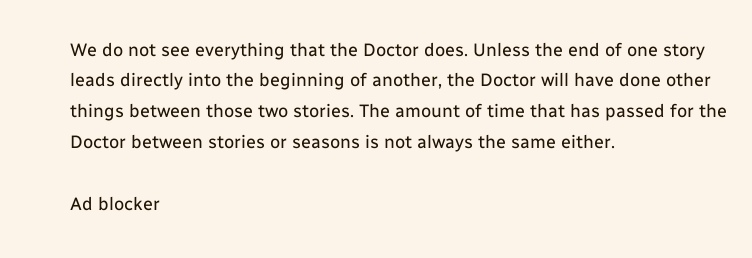We do not see everything that the Doctor does. Unless the end of one story leads directly into the beginning of another, the Doctor will have done other things between those two stories. The amount of time that has passed for the Doctor between stories or seasons is not always the same either.

Ad blocker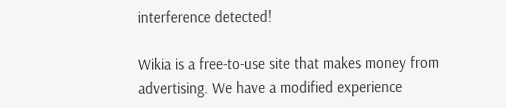interference detected!

Wikia is a free-to-use site that makes money from advertising. We have a modified experience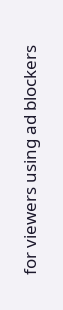for viewers using ad blockers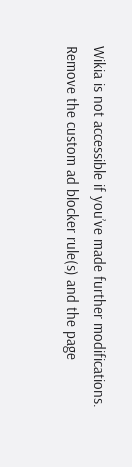Wikia is not accessible if you’ve made further modifications. Remove the custom ad blocker rule(s) and the page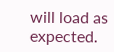will load as expected.